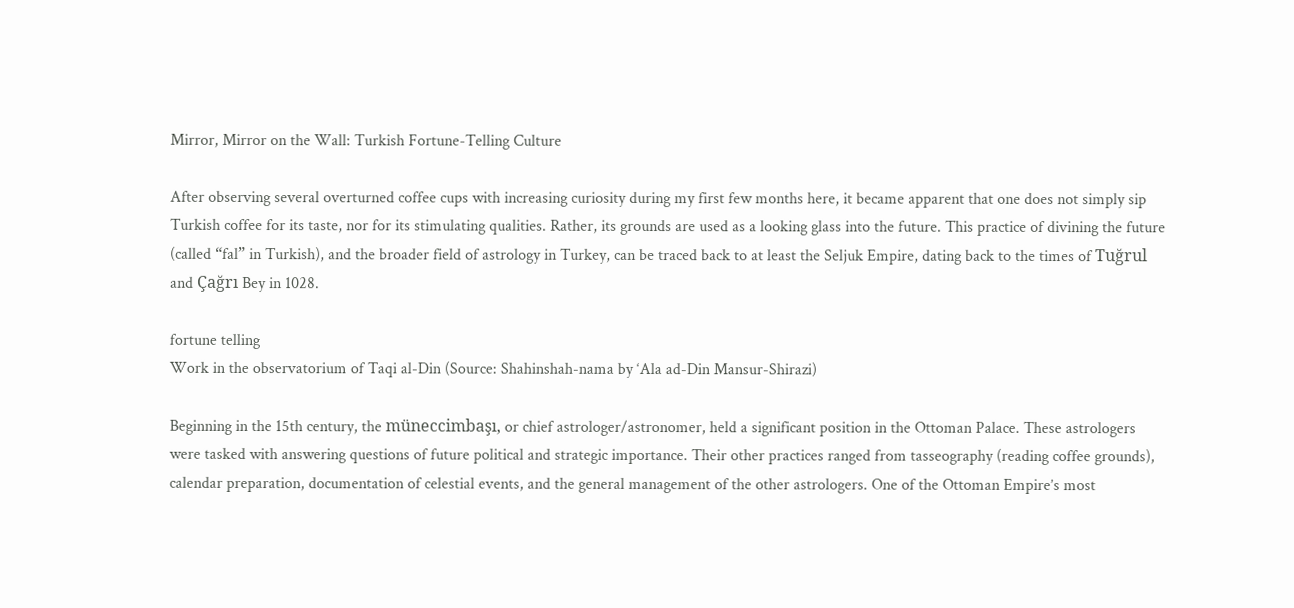Mirror, Mirror on the Wall: Turkish Fortune-Telling Culture

After observing several overturned coffee cups with increasing curiosity during my first few months here, it became apparent that one does not simply sip Turkish coffee for its taste, nor for its stimulating qualities. Rather, its grounds are used as a looking glass into the future. This practice of divining the future (called “fal” in Turkish), and the broader field of astrology in Turkey, can be traced back to at least the Seljuk Empire, dating back to the times of Tuğrul and Çağrı Bey in 1028.

fortune telling
Work in the observatorium of Taqi al-Din (Source: Shahinshah-nama by ‘Ala ad-Din Mansur-Shirazi)

Beginning in the 15th century, the müneccimbaşı, or chief astrologer/astronomer, held a significant position in the Ottoman Palace. These astrologers were tasked with answering questions of future political and strategic importance. Their other practices ranged from tasseography (reading coffee grounds), calendar preparation, documentation of celestial events, and the general management of the other astrologers. One of the Ottoman Empire’s most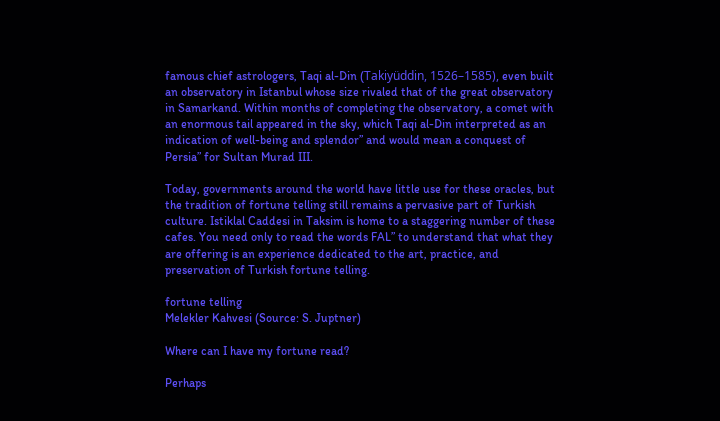famous chief astrologers, Taqi al-Din (Takiyüddin, 1526–1585), even built an observatory in Istanbul whose size rivaled that of the great observatory in Samarkand. Within months of completing the observatory, a comet with an enormous tail appeared in the sky, which Taqi al-Din interpreted as an indication of well-being and splendor” and would mean a conquest of Persia” for Sultan Murad III.

Today, governments around the world have little use for these oracles, but the tradition of fortune telling still remains a pervasive part of Turkish culture. Istiklal Caddesi in Taksim is home to a staggering number of these cafes. You need only to read the words FAL” to understand that what they are offering is an experience dedicated to the art, practice, and preservation of Turkish fortune telling.

fortune telling
Melekler Kahvesi (Source: S. Juptner)

Where can I have my fortune read?

Perhaps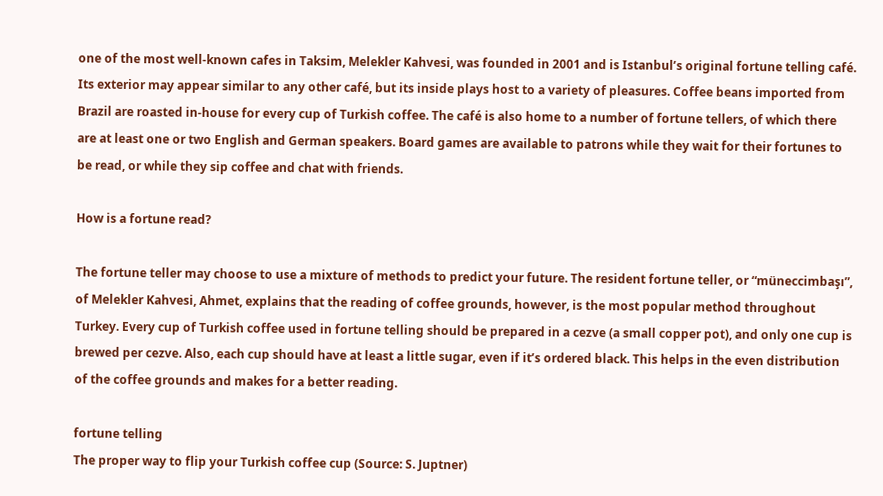one of the most well-known cafes in Taksim, Melekler Kahvesi, was founded in 2001 and is Istanbul’s original fortune telling café. Its exterior may appear similar to any other café, but its inside plays host to a variety of pleasures. Coffee beans imported from Brazil are roasted in-house for every cup of Turkish coffee. The café is also home to a number of fortune tellers, of which there are at least one or two English and German speakers. Board games are available to patrons while they wait for their fortunes to be read, or while they sip coffee and chat with friends.

How is a fortune read?

The fortune teller may choose to use a mixture of methods to predict your future. The resident fortune teller, or “müneccimbaşı”, of Melekler Kahvesi, Ahmet, explains that the reading of coffee grounds, however, is the most popular method throughout Turkey. Every cup of Turkish coffee used in fortune telling should be prepared in a cezve (a small copper pot), and only one cup is brewed per cezve. Also, each cup should have at least a little sugar, even if it’s ordered black. This helps in the even distribution of the coffee grounds and makes for a better reading.

fortune telling
The proper way to flip your Turkish coffee cup (Source: S. Juptner)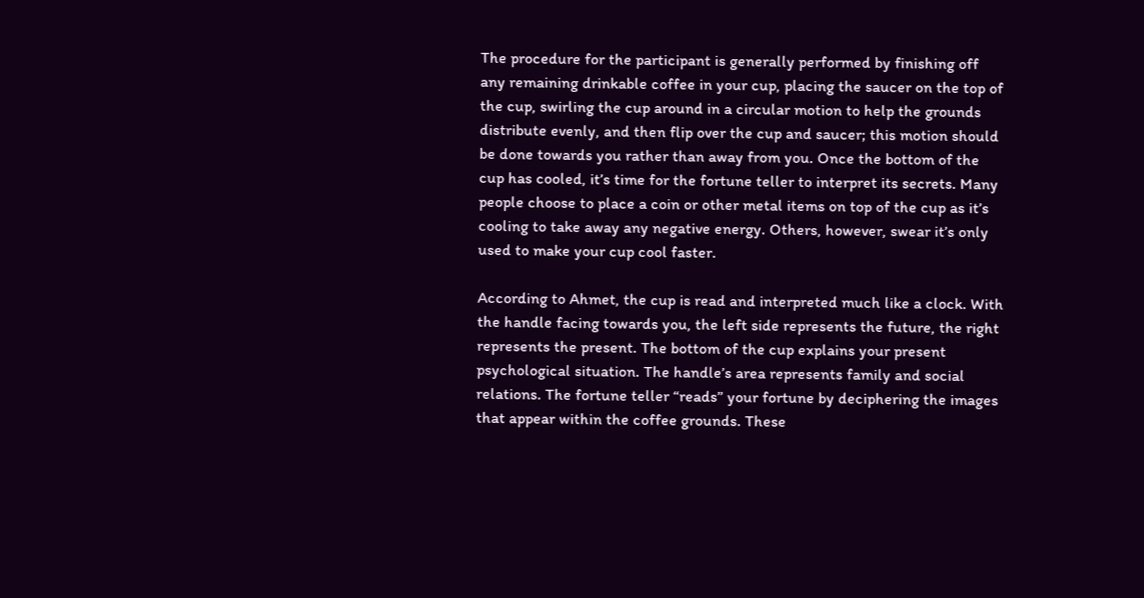The procedure for the participant is generally performed by finishing off any remaining drinkable coffee in your cup, placing the saucer on the top of the cup, swirling the cup around in a circular motion to help the grounds distribute evenly, and then flip over the cup and saucer; this motion should be done towards you rather than away from you. Once the bottom of the cup has cooled, it’s time for the fortune teller to interpret its secrets. Many people choose to place a coin or other metal items on top of the cup as it’s cooling to take away any negative energy. Others, however, swear it’s only used to make your cup cool faster.

According to Ahmet, the cup is read and interpreted much like a clock. With the handle facing towards you, the left side represents the future, the right represents the present. The bottom of the cup explains your present psychological situation. The handle’s area represents family and social relations. The fortune teller “reads” your fortune by deciphering the images that appear within the coffee grounds. These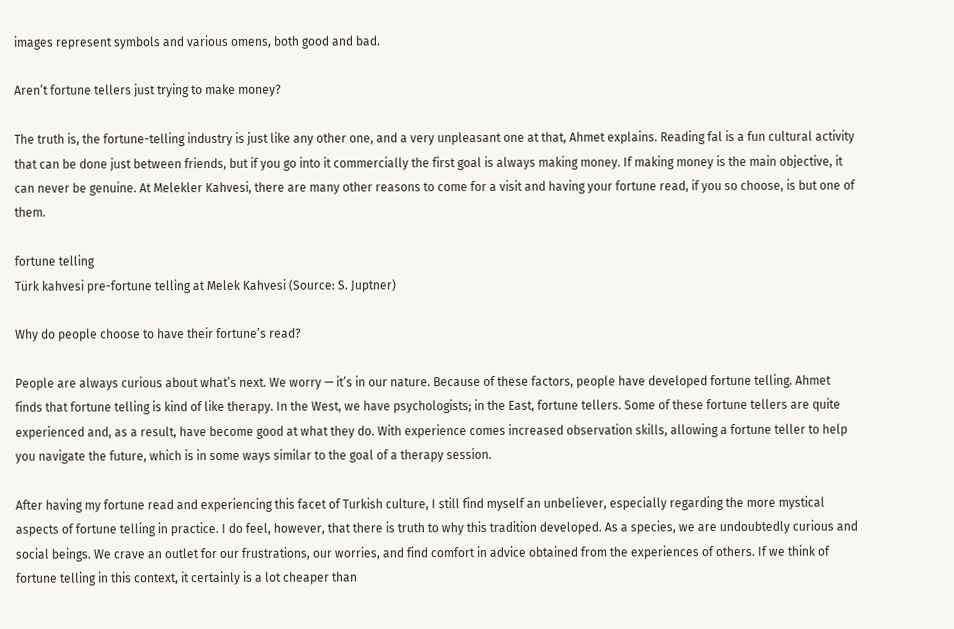images represent symbols and various omens, both good and bad.

Aren’t fortune tellers just trying to make money?

The truth is, the fortune-telling industry is just like any other one, and a very unpleasant one at that, Ahmet explains. Reading fal is a fun cultural activity that can be done just between friends, but if you go into it commercially the first goal is always making money. If making money is the main objective, it can never be genuine. At Melekler Kahvesi, there are many other reasons to come for a visit and having your fortune read, if you so choose, is but one of them.

fortune telling
Türk kahvesi pre-fortune telling at Melek Kahvesi (Source: S. Juptner)

Why do people choose to have their fortune’s read?

People are always curious about what’s next. We worry — it’s in our nature. Because of these factors, people have developed fortune telling. Ahmet finds that fortune telling is kind of like therapy. In the West, we have psychologists; in the East, fortune tellers. Some of these fortune tellers are quite experienced and, as a result, have become good at what they do. With experience comes increased observation skills, allowing a fortune teller to help you navigate the future, which is in some ways similar to the goal of a therapy session.

After having my fortune read and experiencing this facet of Turkish culture, I still find myself an unbeliever, especially regarding the more mystical aspects of fortune telling in practice. I do feel, however, that there is truth to why this tradition developed. As a species, we are undoubtedly curious and social beings. We crave an outlet for our frustrations, our worries, and find comfort in advice obtained from the experiences of others. If we think of fortune telling in this context, it certainly is a lot cheaper than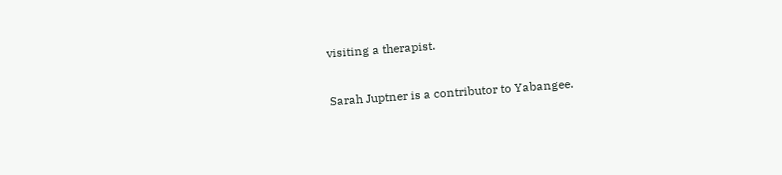visiting a therapist.

Sarah Juptner is a contributor to Yabangee.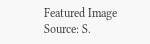Featured Image Source: S.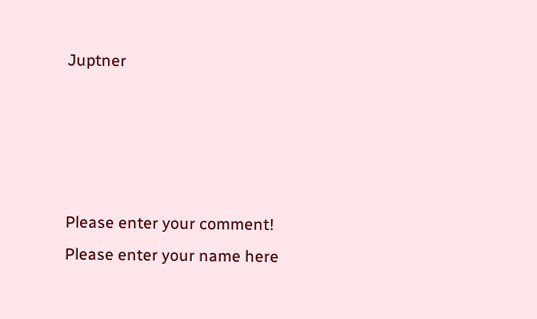Juptner




Please enter your comment!
Please enter your name here